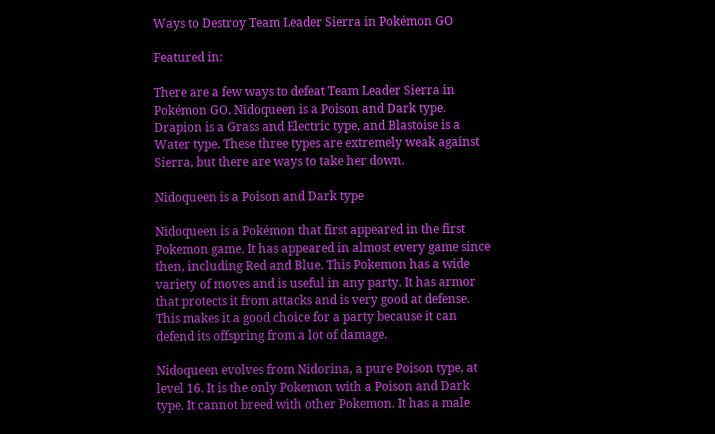Ways to Destroy Team Leader Sierra in Pokémon GO

Featured in:

There are a few ways to defeat Team Leader Sierra in Pokémon GO. Nidoqueen is a Poison and Dark type. Drapion is a Grass and Electric type, and Blastoise is a Water type. These three types are extremely weak against Sierra, but there are ways to take her down.

Nidoqueen is a Poison and Dark type

Nidoqueen is a Pokémon that first appeared in the first Pokemon game. It has appeared in almost every game since then, including Red and Blue. This Pokemon has a wide variety of moves and is useful in any party. It has armor that protects it from attacks and is very good at defense. This makes it a good choice for a party because it can defend its offspring from a lot of damage.

Nidoqueen evolves from Nidorina, a pure Poison type, at level 16. It is the only Pokemon with a Poison and Dark type. It cannot breed with other Pokemon. It has a male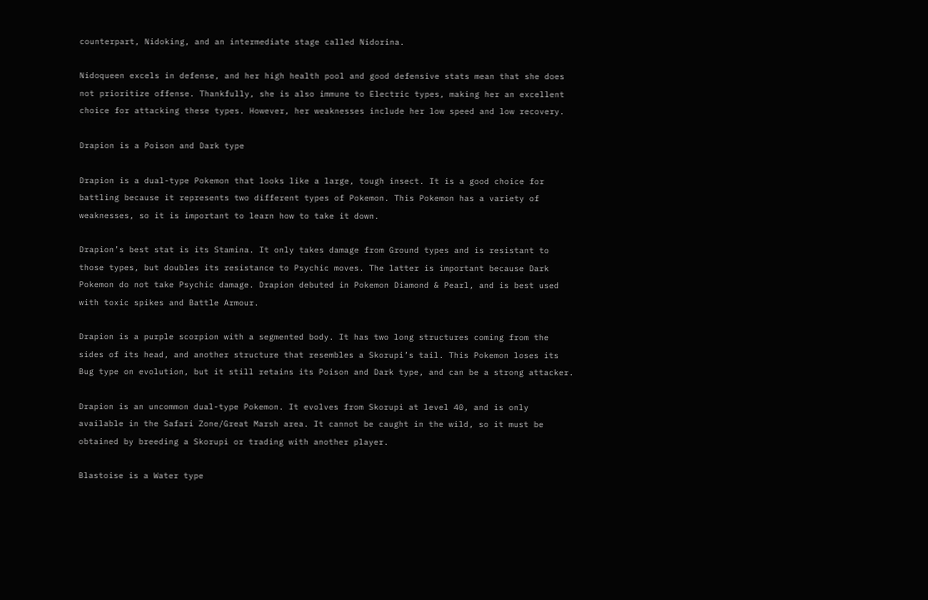counterpart, Nidoking, and an intermediate stage called Nidorina.

Nidoqueen excels in defense, and her high health pool and good defensive stats mean that she does not prioritize offense. Thankfully, she is also immune to Electric types, making her an excellent choice for attacking these types. However, her weaknesses include her low speed and low recovery.

Drapion is a Poison and Dark type

Drapion is a dual-type Pokemon that looks like a large, tough insect. It is a good choice for battling because it represents two different types of Pokemon. This Pokemon has a variety of weaknesses, so it is important to learn how to take it down.

Drapion’s best stat is its Stamina. It only takes damage from Ground types and is resistant to those types, but doubles its resistance to Psychic moves. The latter is important because Dark Pokemon do not take Psychic damage. Drapion debuted in Pokemon Diamond & Pearl, and is best used with toxic spikes and Battle Armour.

Drapion is a purple scorpion with a segmented body. It has two long structures coming from the sides of its head, and another structure that resembles a Skorupi’s tail. This Pokemon loses its Bug type on evolution, but it still retains its Poison and Dark type, and can be a strong attacker.

Drapion is an uncommon dual-type Pokemon. It evolves from Skorupi at level 40, and is only available in the Safari Zone/Great Marsh area. It cannot be caught in the wild, so it must be obtained by breeding a Skorupi or trading with another player.

Blastoise is a Water type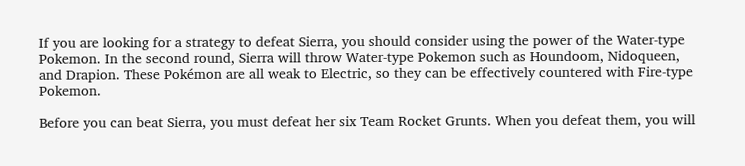If you are looking for a strategy to defeat Sierra, you should consider using the power of the Water-type Pokemon. In the second round, Sierra will throw Water-type Pokemon such as Houndoom, Nidoqueen, and Drapion. These Pokémon are all weak to Electric, so they can be effectively countered with Fire-type Pokemon.

Before you can beat Sierra, you must defeat her six Team Rocket Grunts. When you defeat them, you will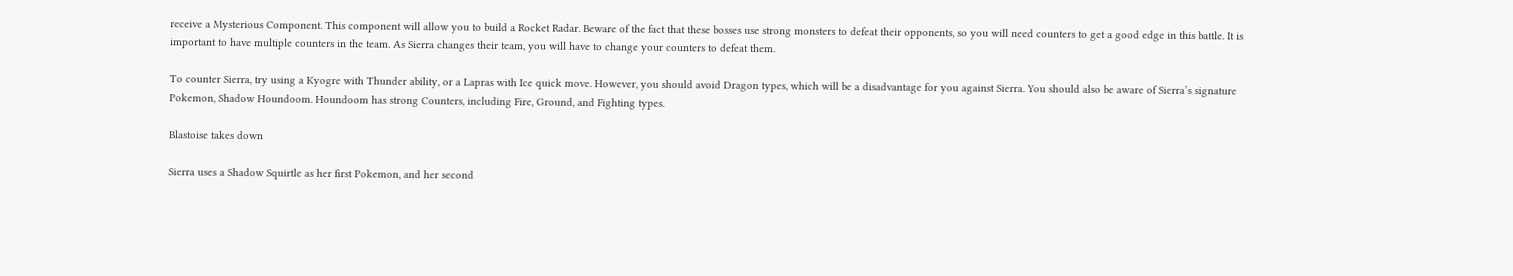receive a Mysterious Component. This component will allow you to build a Rocket Radar. Beware of the fact that these bosses use strong monsters to defeat their opponents, so you will need counters to get a good edge in this battle. It is important to have multiple counters in the team. As Sierra changes their team, you will have to change your counters to defeat them.

To counter Sierra, try using a Kyogre with Thunder ability, or a Lapras with Ice quick move. However, you should avoid Dragon types, which will be a disadvantage for you against Sierra. You should also be aware of Sierra’s signature Pokemon, Shadow Houndoom. Houndoom has strong Counters, including Fire, Ground, and Fighting types.

Blastoise takes down

Sierra uses a Shadow Squirtle as her first Pokemon, and her second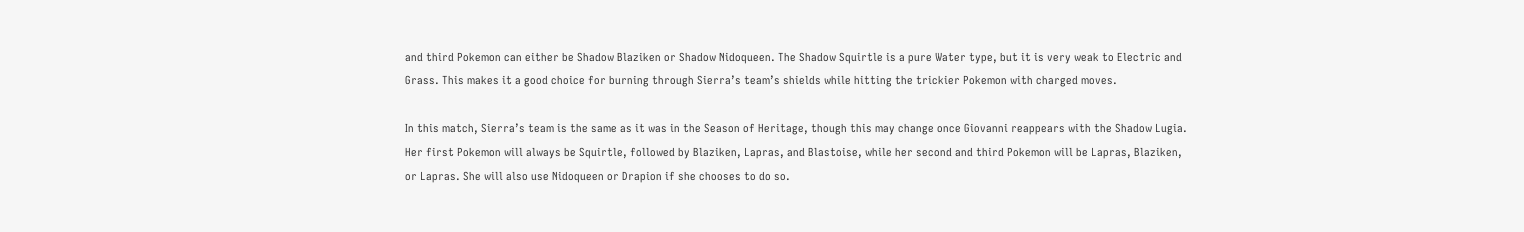and third Pokemon can either be Shadow Blaziken or Shadow Nidoqueen. The Shadow Squirtle is a pure Water type, but it is very weak to Electric and Grass. This makes it a good choice for burning through Sierra’s team’s shields while hitting the trickier Pokemon with charged moves.

In this match, Sierra’s team is the same as it was in the Season of Heritage, though this may change once Giovanni reappears with the Shadow Lugia. Her first Pokemon will always be Squirtle, followed by Blaziken, Lapras, and Blastoise, while her second and third Pokemon will be Lapras, Blaziken, or Lapras. She will also use Nidoqueen or Drapion if she chooses to do so.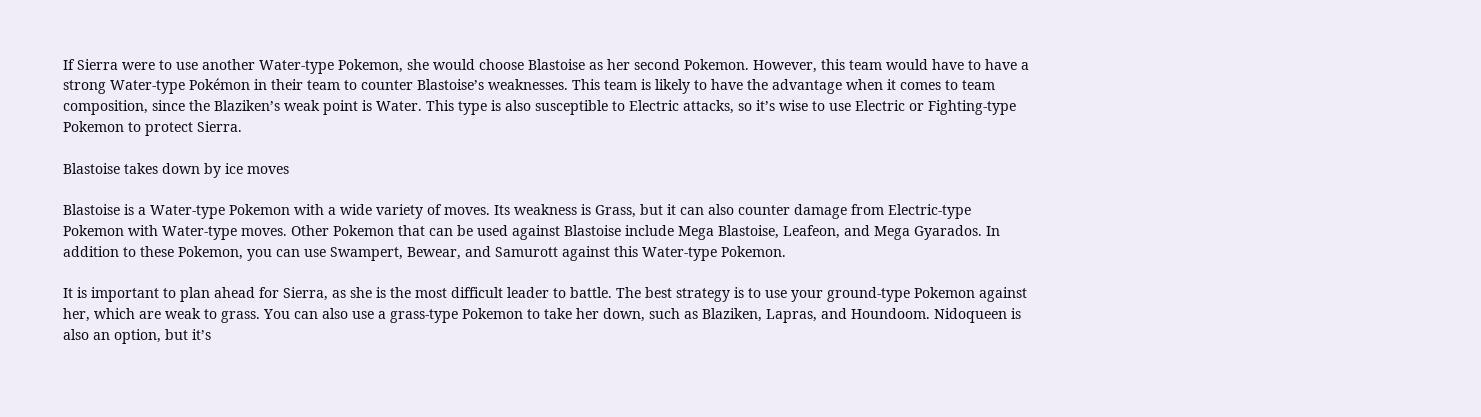If Sierra were to use another Water-type Pokemon, she would choose Blastoise as her second Pokemon. However, this team would have to have a strong Water-type Pokémon in their team to counter Blastoise’s weaknesses. This team is likely to have the advantage when it comes to team composition, since the Blaziken’s weak point is Water. This type is also susceptible to Electric attacks, so it’s wise to use Electric or Fighting-type Pokemon to protect Sierra.

Blastoise takes down by ice moves

Blastoise is a Water-type Pokemon with a wide variety of moves. Its weakness is Grass, but it can also counter damage from Electric-type Pokemon with Water-type moves. Other Pokemon that can be used against Blastoise include Mega Blastoise, Leafeon, and Mega Gyarados. In addition to these Pokemon, you can use Swampert, Bewear, and Samurott against this Water-type Pokemon.

It is important to plan ahead for Sierra, as she is the most difficult leader to battle. The best strategy is to use your ground-type Pokemon against her, which are weak to grass. You can also use a grass-type Pokemon to take her down, such as Blaziken, Lapras, and Houndoom. Nidoqueen is also an option, but it’s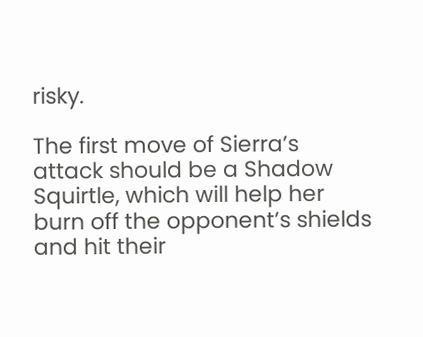risky.

The first move of Sierra’s attack should be a Shadow Squirtle, which will help her burn off the opponent’s shields and hit their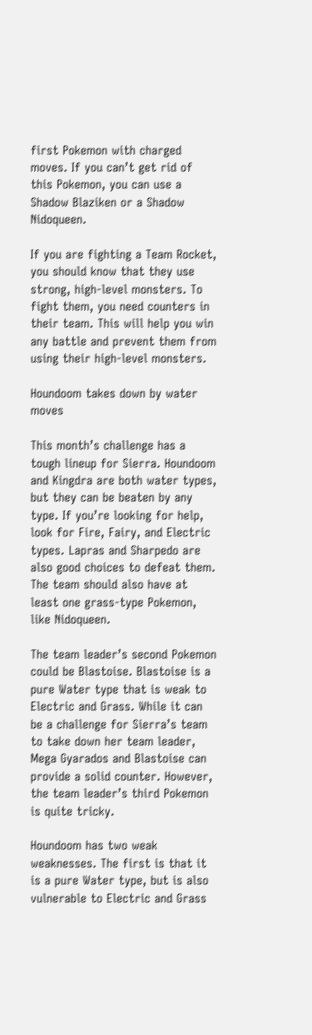first Pokemon with charged moves. If you can’t get rid of this Pokemon, you can use a Shadow Blaziken or a Shadow Nidoqueen.

If you are fighting a Team Rocket, you should know that they use strong, high-level monsters. To fight them, you need counters in their team. This will help you win any battle and prevent them from using their high-level monsters.

Houndoom takes down by water moves

This month’s challenge has a tough lineup for Sierra. Houndoom and Kingdra are both water types, but they can be beaten by any type. If you’re looking for help, look for Fire, Fairy, and Electric types. Lapras and Sharpedo are also good choices to defeat them. The team should also have at least one grass-type Pokemon, like Nidoqueen.

The team leader’s second Pokemon could be Blastoise. Blastoise is a pure Water type that is weak to Electric and Grass. While it can be a challenge for Sierra’s team to take down her team leader, Mega Gyarados and Blastoise can provide a solid counter. However, the team leader’s third Pokemon is quite tricky.

Houndoom has two weak weaknesses. The first is that it is a pure Water type, but is also vulnerable to Electric and Grass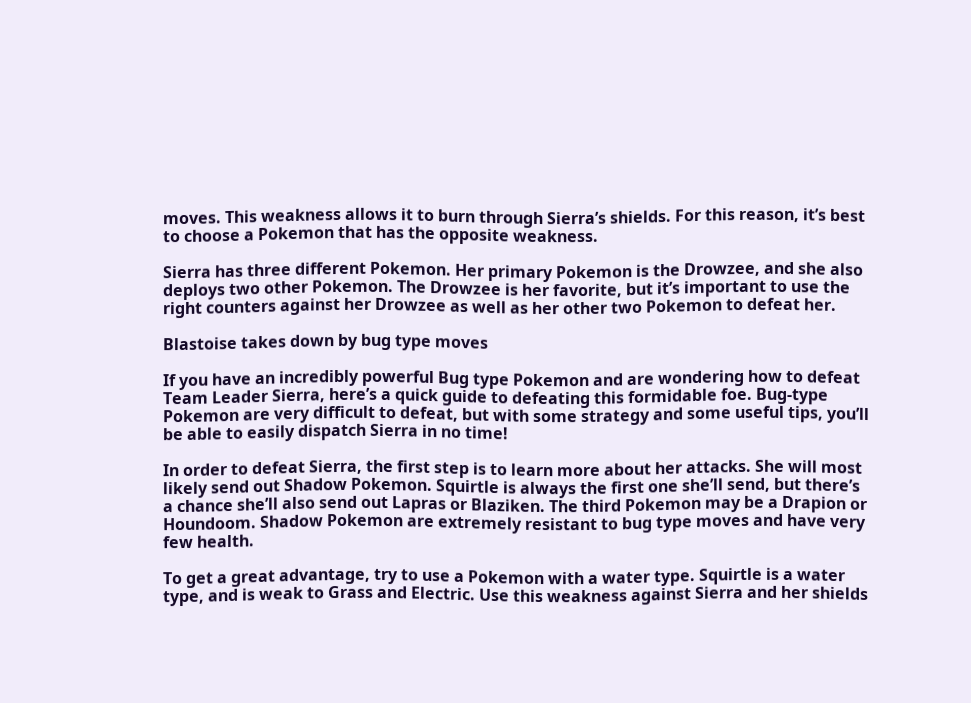moves. This weakness allows it to burn through Sierra’s shields. For this reason, it’s best to choose a Pokemon that has the opposite weakness.

Sierra has three different Pokemon. Her primary Pokemon is the Drowzee, and she also deploys two other Pokemon. The Drowzee is her favorite, but it’s important to use the right counters against her Drowzee as well as her other two Pokemon to defeat her.

Blastoise takes down by bug type moves

If you have an incredibly powerful Bug type Pokemon and are wondering how to defeat Team Leader Sierra, here’s a quick guide to defeating this formidable foe. Bug-type Pokemon are very difficult to defeat, but with some strategy and some useful tips, you’ll be able to easily dispatch Sierra in no time!

In order to defeat Sierra, the first step is to learn more about her attacks. She will most likely send out Shadow Pokemon. Squirtle is always the first one she’ll send, but there’s a chance she’ll also send out Lapras or Blaziken. The third Pokemon may be a Drapion or Houndoom. Shadow Pokemon are extremely resistant to bug type moves and have very few health.

To get a great advantage, try to use a Pokemon with a water type. Squirtle is a water type, and is weak to Grass and Electric. Use this weakness against Sierra and her shields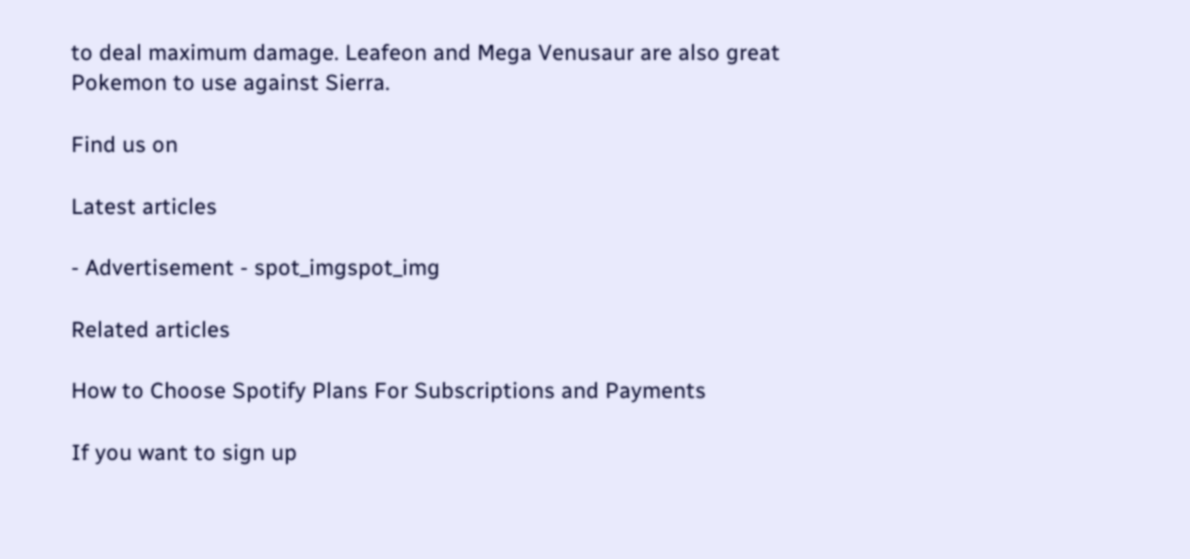to deal maximum damage. Leafeon and Mega Venusaur are also great Pokemon to use against Sierra.

Find us on

Latest articles

- Advertisement - spot_imgspot_img

Related articles

How to Choose Spotify Plans For Subscriptions and Payments

If you want to sign up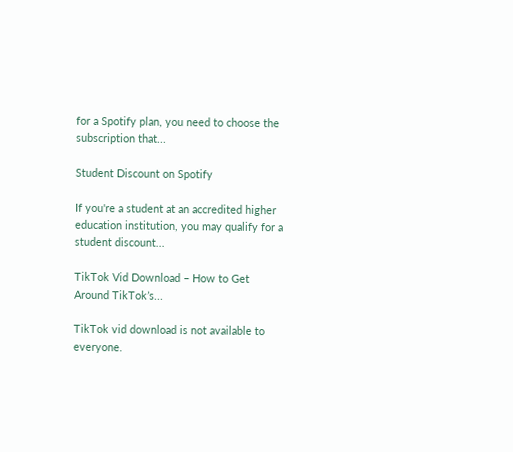for a Spotify plan, you need to choose the subscription that...

Student Discount on Spotify

If you're a student at an accredited higher education institution, you may qualify for a student discount...

TikTok Vid Download – How to Get Around TikTok’s...

TikTok vid download is not available to everyone.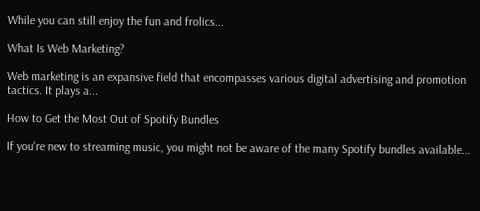While you can still enjoy the fun and frolics...

What Is Web Marketing?

Web marketing is an expansive field that encompasses various digital advertising and promotion tactics. It plays a...

How to Get the Most Out of Spotify Bundles

If you're new to streaming music, you might not be aware of the many Spotify bundles available...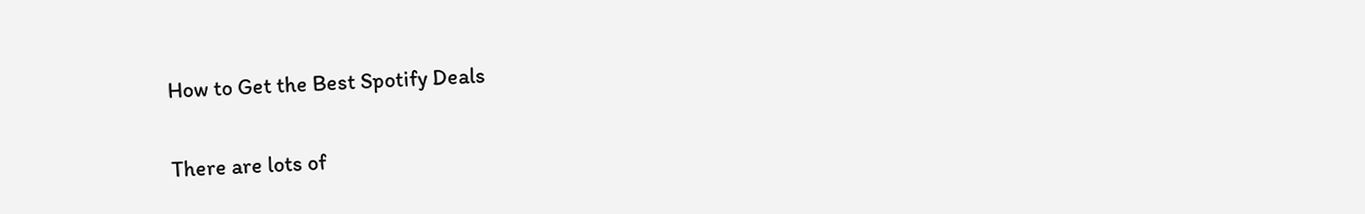How to Get the Best Spotify Deals

There are lots of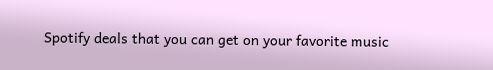Spotify deals that you can get on your favorite music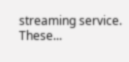streaming service. These...